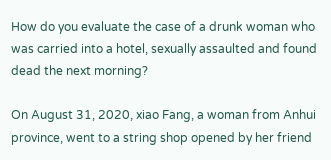How do you evaluate the case of a drunk woman who was carried into a hotel, sexually assaulted and found dead the next morning?

On August 31, 2020, xiao Fang, a woman from Anhui province, went to a string shop opened by her friend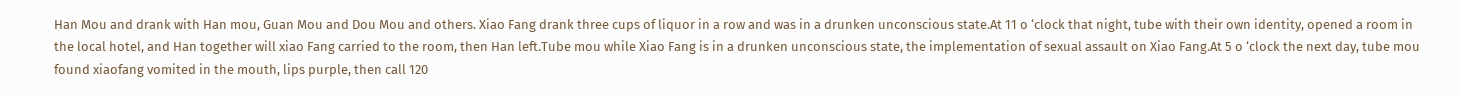Han Mou and drank with Han mou, Guan Mou and Dou Mou and others. Xiao Fang drank three cups of liquor in a row and was in a drunken unconscious state.At 11 o ‘clock that night, tube with their own identity, opened a room in the local hotel, and Han together will xiao Fang carried to the room, then Han left.Tube mou while Xiao Fang is in a drunken unconscious state, the implementation of sexual assault on Xiao Fang.At 5 o ‘clock the next day, tube mou found xiaofang vomited in the mouth, lips purple, then call 120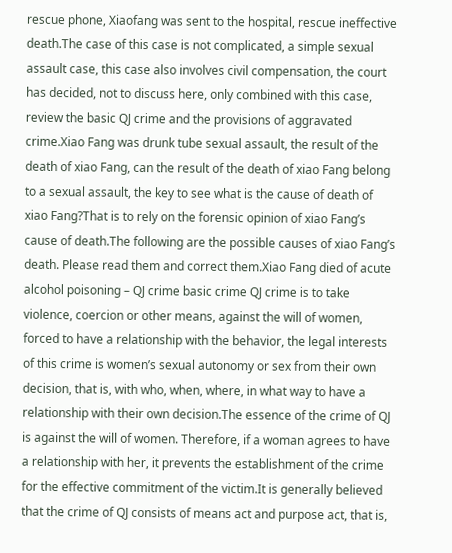rescue phone, Xiaofang was sent to the hospital, rescue ineffective death.The case of this case is not complicated, a simple sexual assault case, this case also involves civil compensation, the court has decided, not to discuss here, only combined with this case, review the basic QJ crime and the provisions of aggravated crime.Xiao Fang was drunk tube sexual assault, the result of the death of xiao Fang, can the result of the death of xiao Fang belong to a sexual assault, the key to see what is the cause of death of xiao Fang?That is to rely on the forensic opinion of xiao Fang’s cause of death.The following are the possible causes of xiao Fang’s death. Please read them and correct them.Xiao Fang died of acute alcohol poisoning – QJ crime basic crime QJ crime is to take violence, coercion or other means, against the will of women, forced to have a relationship with the behavior, the legal interests of this crime is women’s sexual autonomy or sex from their own decision, that is, with who, when, where, in what way to have a relationship with their own decision.The essence of the crime of QJ is against the will of women. Therefore, if a woman agrees to have a relationship with her, it prevents the establishment of the crime for the effective commitment of the victim.It is generally believed that the crime of QJ consists of means act and purpose act, that is,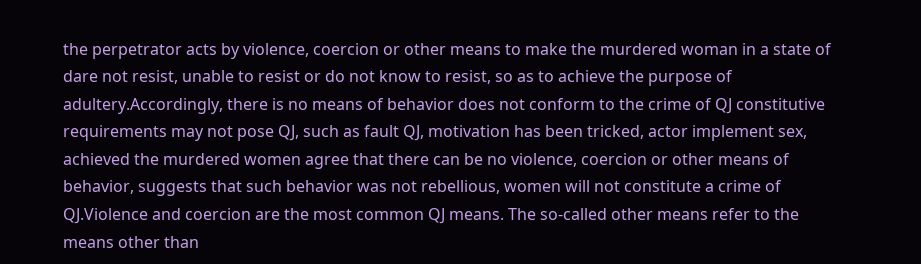the perpetrator acts by violence, coercion or other means to make the murdered woman in a state of dare not resist, unable to resist or do not know to resist, so as to achieve the purpose of adultery.Accordingly, there is no means of behavior does not conform to the crime of QJ constitutive requirements may not pose QJ, such as fault QJ, motivation has been tricked, actor implement sex, achieved the murdered women agree that there can be no violence, coercion or other means of behavior, suggests that such behavior was not rebellious, women will not constitute a crime of QJ.Violence and coercion are the most common QJ means. The so-called other means refer to the means other than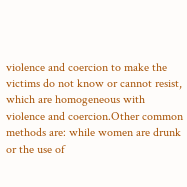violence and coercion to make the victims do not know or cannot resist, which are homogeneous with violence and coercion.Other common methods are: while women are drunk or the use of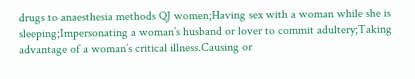drugs to anaesthesia methods QJ women;Having sex with a woman while she is sleeping;Impersonating a woman’s husband or lover to commit adultery;Taking advantage of a woman’s critical illness.Causing or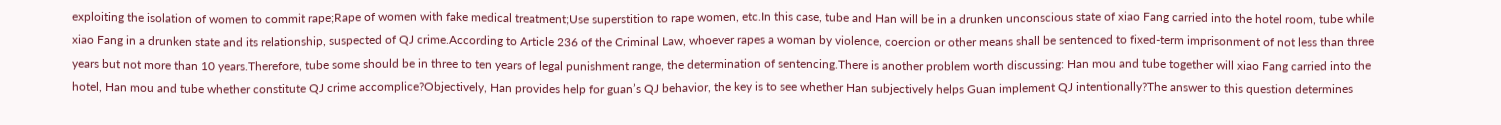exploiting the isolation of women to commit rape;Rape of women with fake medical treatment;Use superstition to rape women, etc.In this case, tube and Han will be in a drunken unconscious state of xiao Fang carried into the hotel room, tube while xiao Fang in a drunken state and its relationship, suspected of QJ crime.According to Article 236 of the Criminal Law, whoever rapes a woman by violence, coercion or other means shall be sentenced to fixed-term imprisonment of not less than three years but not more than 10 years.Therefore, tube some should be in three to ten years of legal punishment range, the determination of sentencing.There is another problem worth discussing: Han mou and tube together will xiao Fang carried into the hotel, Han mou and tube whether constitute QJ crime accomplice?Objectively, Han provides help for guan’s QJ behavior, the key is to see whether Han subjectively helps Guan implement QJ intentionally?The answer to this question determines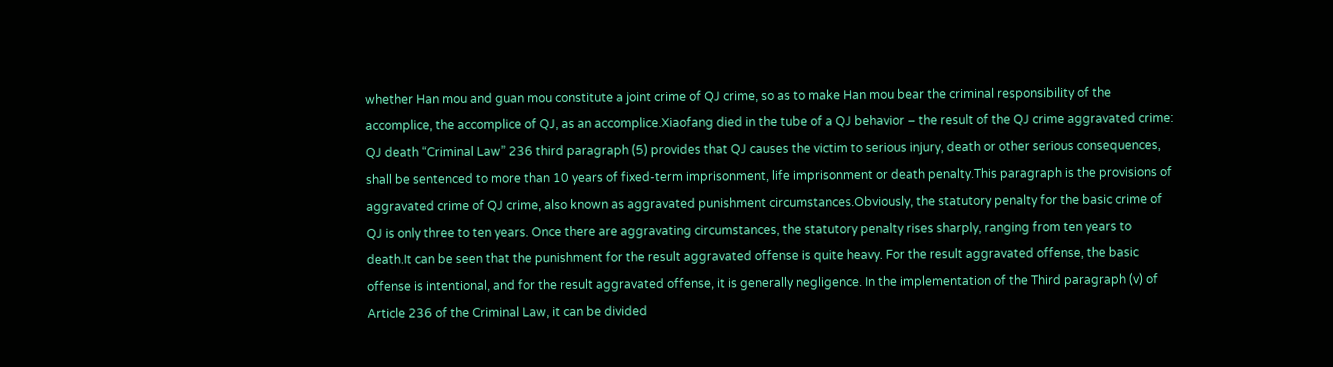whether Han mou and guan mou constitute a joint crime of QJ crime, so as to make Han mou bear the criminal responsibility of the accomplice, the accomplice of QJ, as an accomplice.Xiaofang died in the tube of a QJ behavior – the result of the QJ crime aggravated crime: QJ death “Criminal Law” 236 third paragraph (5) provides that QJ causes the victim to serious injury, death or other serious consequences, shall be sentenced to more than 10 years of fixed-term imprisonment, life imprisonment or death penalty.This paragraph is the provisions of aggravated crime of QJ crime, also known as aggravated punishment circumstances.Obviously, the statutory penalty for the basic crime of QJ is only three to ten years. Once there are aggravating circumstances, the statutory penalty rises sharply, ranging from ten years to death.It can be seen that the punishment for the result aggravated offense is quite heavy. For the result aggravated offense, the basic offense is intentional, and for the result aggravated offense, it is generally negligence. In the implementation of the Third paragraph (v) of Article 236 of the Criminal Law, it can be divided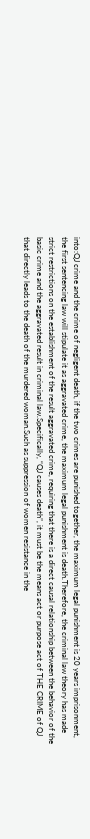into:QJ crime and the crime of negligent death, if the two crimes are punished together, the maximum legal punishment is 20 years imprisonment, the first sentencing law will stipulate it as aggravated crime, the maximum legal punishment is death.Therefore, the criminal law theory has made strict restrictions on the establishment of the result aggravated crime, requiring that there is a direct causal relationship between the behavior of the basic crime and the aggravated result in criminal law.Specifically, “QJ causes death”, it must be the means act or purpose act of THE CRIME of QJ that directly leads to the death of the murdered woman.Such as suppression of women resistance in the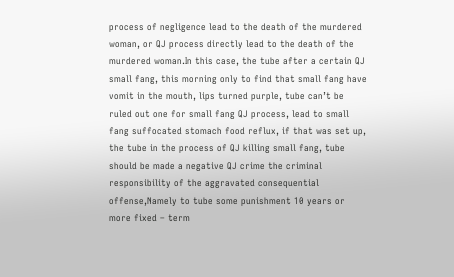process of negligence lead to the death of the murdered woman, or QJ process directly lead to the death of the murdered woman.In this case, the tube after a certain QJ small fang, this morning only to find that small fang have vomit in the mouth, lips turned purple, tube can’t be ruled out one for small fang QJ process, lead to small fang suffocated stomach food reflux, if that was set up, the tube in the process of QJ killing small fang, tube should be made a negative QJ crime the criminal responsibility of the aggravated consequential offense,Namely to tube some punishment 10 years or more fixed – term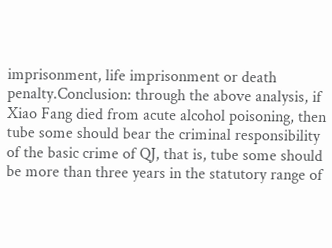imprisonment, life imprisonment or death penalty.Conclusion: through the above analysis, if Xiao Fang died from acute alcohol poisoning, then tube some should bear the criminal responsibility of the basic crime of QJ, that is, tube some should be more than three years in the statutory range of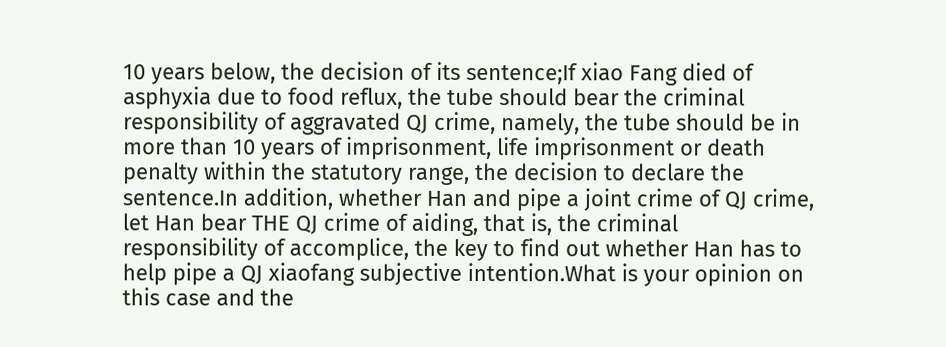10 years below, the decision of its sentence;If xiao Fang died of asphyxia due to food reflux, the tube should bear the criminal responsibility of aggravated QJ crime, namely, the tube should be in more than 10 years of imprisonment, life imprisonment or death penalty within the statutory range, the decision to declare the sentence.In addition, whether Han and pipe a joint crime of QJ crime, let Han bear THE QJ crime of aiding, that is, the criminal responsibility of accomplice, the key to find out whether Han has to help pipe a QJ xiaofang subjective intention.What is your opinion on this case and the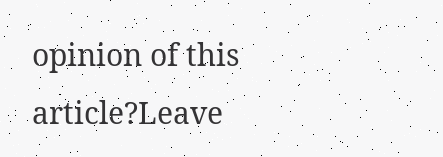opinion of this article?Leave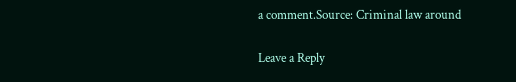a comment.Source: Criminal law around

Leave a Reply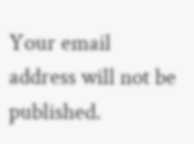Your email address will not be published.